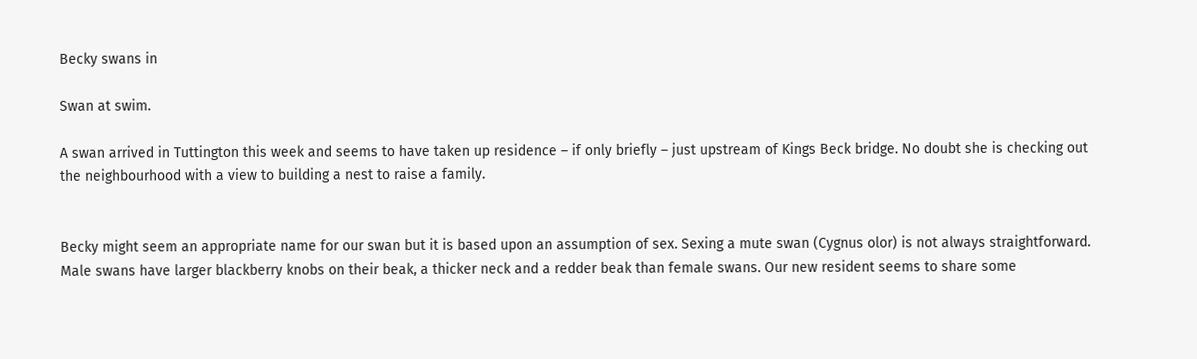Becky swans in

Swan at swim.

A swan arrived in Tuttington this week and seems to have taken up residence – if only briefly – just upstream of Kings Beck bridge. No doubt she is checking out the neighbourhood with a view to building a nest to raise a family.


Becky might seem an appropriate name for our swan but it is based upon an assumption of sex. Sexing a mute swan (Cygnus olor) is not always straightforward. Male swans have larger blackberry knobs on their beak, a thicker neck and a redder beak than female swans. Our new resident seems to share some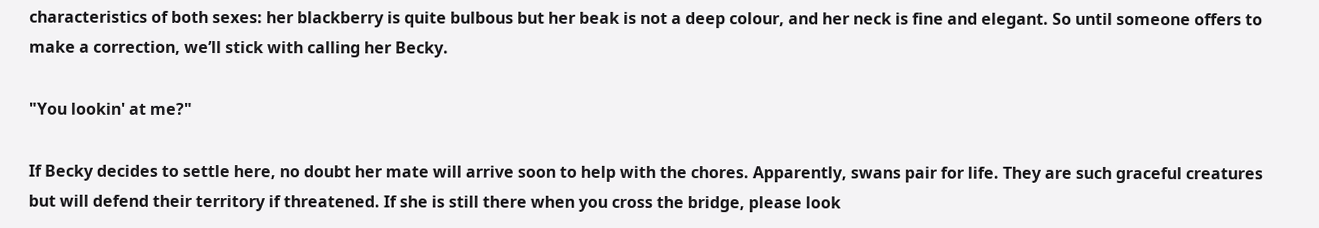characteristics of both sexes: her blackberry is quite bulbous but her beak is not a deep colour, and her neck is fine and elegant. So until someone offers to make a correction, we’ll stick with calling her Becky.

"You lookin' at me?"

If Becky decides to settle here, no doubt her mate will arrive soon to help with the chores. Apparently, swans pair for life. They are such graceful creatures but will defend their territory if threatened. If she is still there when you cross the bridge, please look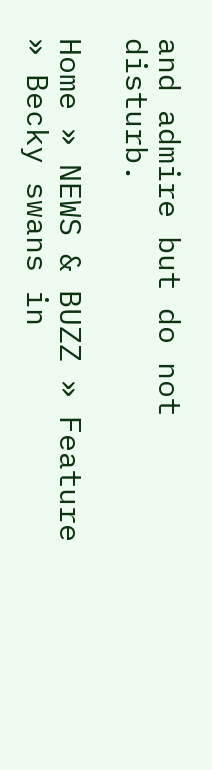and admire but do not disturb.

Home » NEWS & BUZZ » Feature » Becky swans in